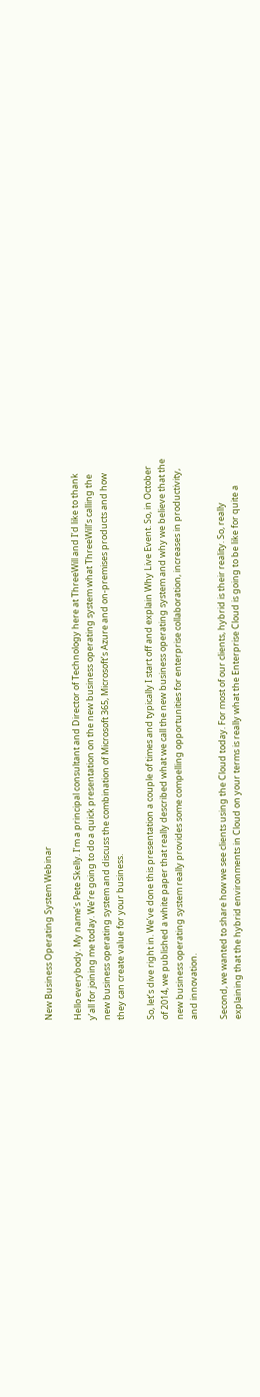New Business Operating System Webinar

Hello everybody. My name’s Pete Skelly. I’m a principal consultant and Director of Technology here at ThreeWill and I’d like to thank y’all for joining me today. We’re going to do a quick presentation on the new business operating system what ThreeWill’s calling the new business operating system and discuss the combination of Microsoft 365, Microsoft’s Azure and on-premises products and how they can create value for your business.

So, let’s dive right in. We’ve done this presentation a couple of times and typically I start off and explain Why Live Event. So, in October of 2014, we published a white paper that really described what we call the new business operating system and why we believe that the new business operating system really provides some compelling opportunities for enterprise collaboration, increases in productivity, and innovation.

Second, we wanted to share how we see clients using the Cloud today. For most of our clients, hybrid is their reality. So, really explaining that the hybrid environments in Cloud on your terms is really what the Enterprise Cloud is going to be like for quite a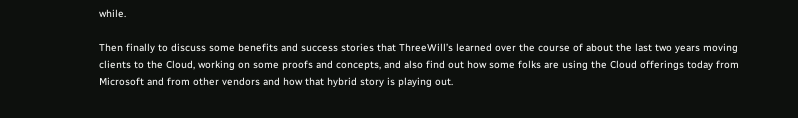while.

Then finally to discuss some benefits and success stories that ThreeWill’s learned over the course of about the last two years moving clients to the Cloud, working on some proofs and concepts, and also find out how some folks are using the Cloud offerings today from Microsoft and from other vendors and how that hybrid story is playing out.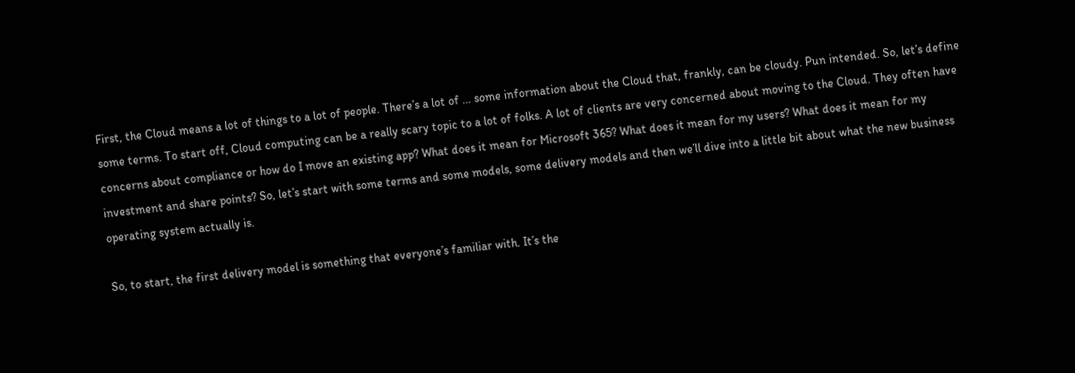First, the Cloud means a lot of things to a lot of people. There’s a lot of … some information about the Cloud that, frankly, can be cloudy. Pun intended. So, let’s define some terms. To start off, Cloud computing can be a really scary topic to a lot of folks. A lot of clients are very concerned about moving to the Cloud. They often have concerns about compliance or how do I move an existing app? What does it mean for Microsoft 365? What does it mean for my users? What does it mean for my investment and share points? So, let’s start with some terms and some models, some delivery models and then we’ll dive into a little bit about what the new business operating system actually is.

So, to start, the first delivery model is something that everyone’s familiar with. It’s the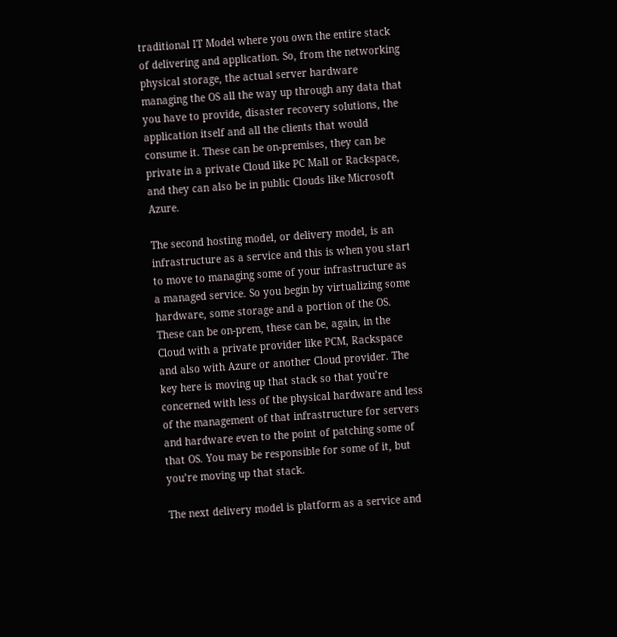traditional IT Model where you own the entire stack of delivering and application. So, from the networking physical storage, the actual server hardware managing the OS all the way up through any data that you have to provide, disaster recovery solutions, the application itself and all the clients that would consume it. These can be on-premises, they can be private in a private Cloud like PC Mall or Rackspace, and they can also be in public Clouds like Microsoft Azure.

The second hosting model, or delivery model, is an infrastructure as a service and this is when you start to move to managing some of your infrastructure as a managed service. So you begin by virtualizing some hardware, some storage and a portion of the OS. These can be on-prem, these can be, again, in the Cloud with a private provider like PCM, Rackspace and also with Azure or another Cloud provider. The key here is moving up that stack so that you’re concerned with less of the physical hardware and less of the management of that infrastructure for servers and hardware even to the point of patching some of that OS. You may be responsible for some of it, but you’re moving up that stack.

The next delivery model is platform as a service and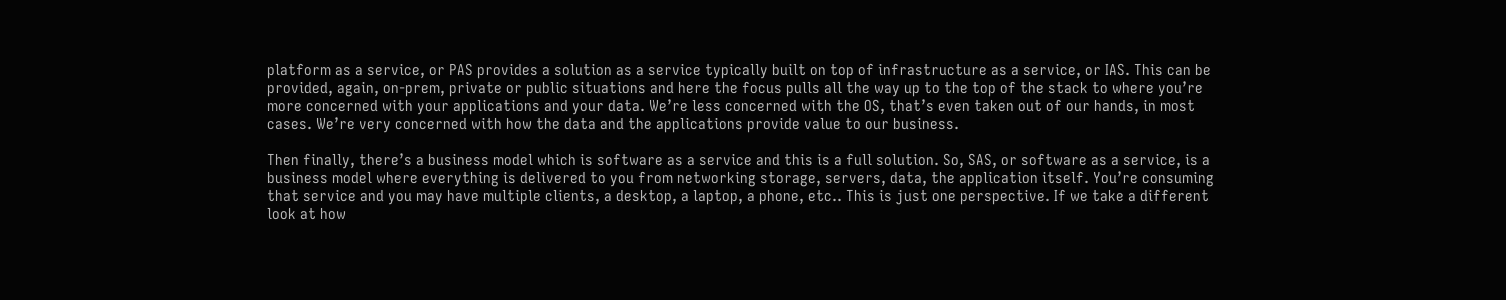platform as a service, or PAS provides a solution as a service typically built on top of infrastructure as a service, or IAS. This can be provided, again, on-prem, private or public situations and here the focus pulls all the way up to the top of the stack to where you’re more concerned with your applications and your data. We’re less concerned with the OS, that’s even taken out of our hands, in most cases. We’re very concerned with how the data and the applications provide value to our business.

Then finally, there’s a business model which is software as a service and this is a full solution. So, SAS, or software as a service, is a business model where everything is delivered to you from networking storage, servers, data, the application itself. You’re consuming that service and you may have multiple clients, a desktop, a laptop, a phone, etc.. This is just one perspective. If we take a different look at how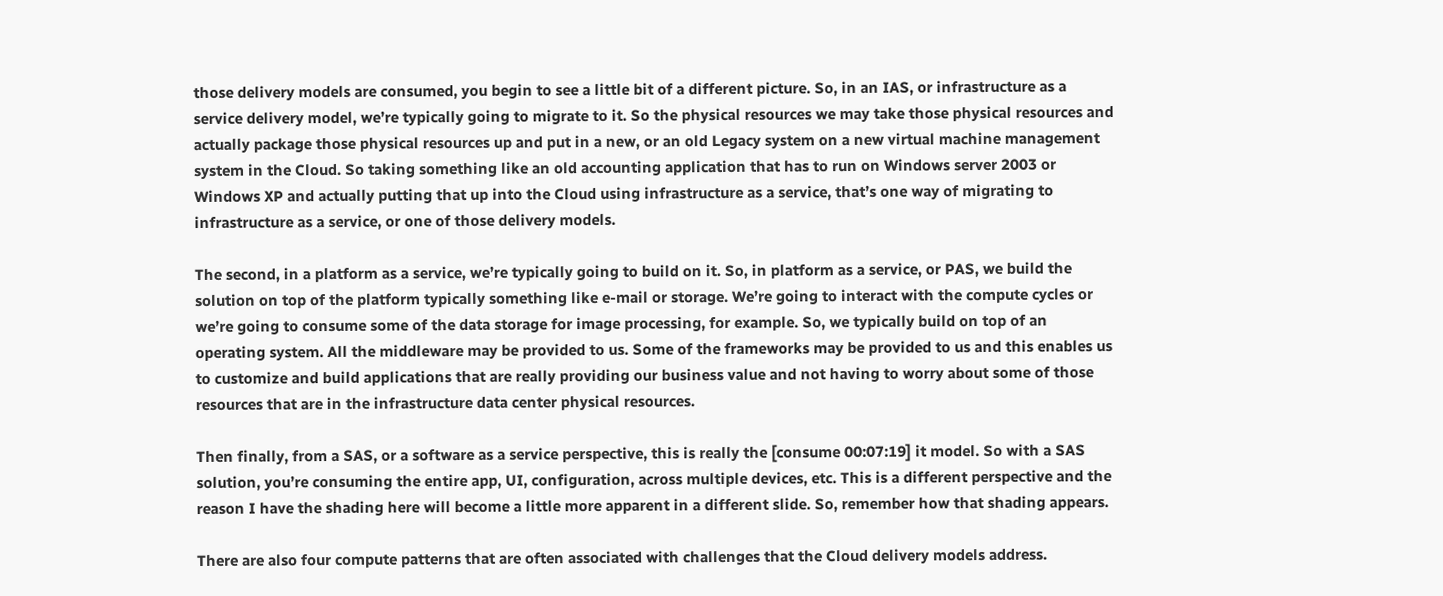those delivery models are consumed, you begin to see a little bit of a different picture. So, in an IAS, or infrastructure as a service delivery model, we’re typically going to migrate to it. So the physical resources we may take those physical resources and actually package those physical resources up and put in a new, or an old Legacy system on a new virtual machine management system in the Cloud. So taking something like an old accounting application that has to run on Windows server 2003 or Windows XP and actually putting that up into the Cloud using infrastructure as a service, that’s one way of migrating to infrastructure as a service, or one of those delivery models.

The second, in a platform as a service, we’re typically going to build on it. So, in platform as a service, or PAS, we build the solution on top of the platform typically something like e-mail or storage. We’re going to interact with the compute cycles or we’re going to consume some of the data storage for image processing, for example. So, we typically build on top of an operating system. All the middleware may be provided to us. Some of the frameworks may be provided to us and this enables us to customize and build applications that are really providing our business value and not having to worry about some of those resources that are in the infrastructure data center physical resources.

Then finally, from a SAS, or a software as a service perspective, this is really the [consume 00:07:19] it model. So with a SAS solution, you’re consuming the entire app, UI, configuration, across multiple devices, etc. This is a different perspective and the reason I have the shading here will become a little more apparent in a different slide. So, remember how that shading appears.

There are also four compute patterns that are often associated with challenges that the Cloud delivery models address.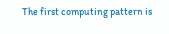The first computing pattern is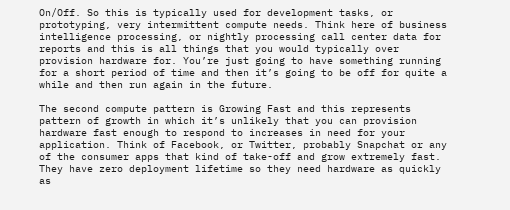On/Off. So this is typically used for development tasks, or prototyping, very intermittent compute needs. Think here of business intelligence processing, or nightly processing call center data for reports and this is all things that you would typically over provision hardware for. You’re just going to have something running for a short period of time and then it’s going to be off for quite a while and then run again in the future.

The second compute pattern is Growing Fast and this represents pattern of growth in which it’s unlikely that you can provision hardware fast enough to respond to increases in need for your application. Think of Facebook, or Twitter, probably Snapchat or any of the consumer apps that kind of take-off and grow extremely fast. They have zero deployment lifetime so they need hardware as quickly as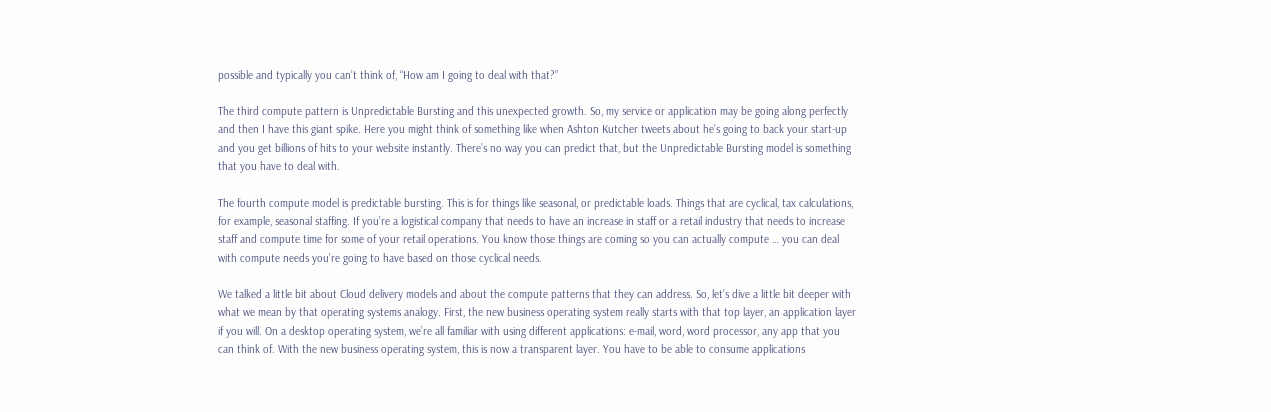possible and typically you can’t think of, “How am I going to deal with that?”

The third compute pattern is Unpredictable Bursting and this unexpected growth. So, my service or application may be going along perfectly and then I have this giant spike. Here you might think of something like when Ashton Kutcher tweets about he’s going to back your start-up and you get billions of hits to your website instantly. There’s no way you can predict that, but the Unpredictable Bursting model is something that you have to deal with.

The fourth compute model is predictable bursting. This is for things like seasonal, or predictable loads. Things that are cyclical, tax calculations, for example, seasonal staffing. If you’re a logistical company that needs to have an increase in staff or a retail industry that needs to increase staff and compute time for some of your retail operations. You know those things are coming so you can actually compute … you can deal with compute needs you’re going to have based on those cyclical needs.

We talked a little bit about Cloud delivery models and about the compute patterns that they can address. So, let’s dive a little bit deeper with what we mean by that operating systems analogy. First, the new business operating system really starts with that top layer, an application layer if you will. On a desktop operating system, we’re all familiar with using different applications: e-mail, word, word processor, any app that you can think of. With the new business operating system, this is now a transparent layer. You have to be able to consume applications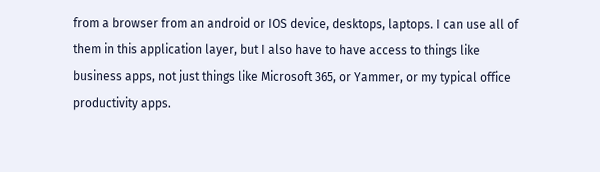from a browser from an android or IOS device, desktops, laptops. I can use all of them in this application layer, but I also have to have access to things like business apps, not just things like Microsoft 365, or Yammer, or my typical office productivity apps.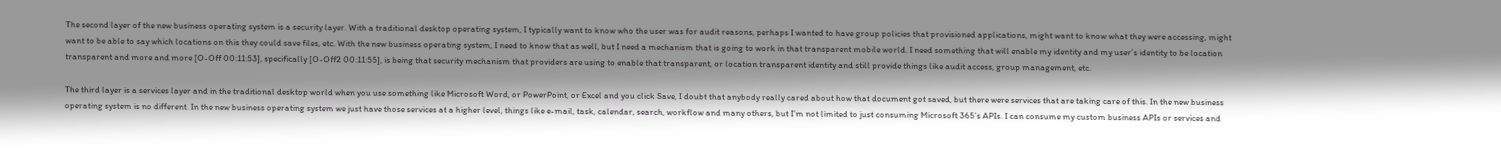The second layer of the new business operating system is a security layer. With a traditional desktop operating system, I typically want to know who the user was for audit reasons, perhaps I wanted to have group policies that provisioned applications, might want to know what they were accessing, might want to be able to say which locations on this they could save files, etc. With the new business operating system, I need to know that as well, but I need a mechanism that is going to work in that transparent mobile world. I need something that will enable my identity and my user’s identity to be location transparent and more and more [O-Off 00:11:53], specifically [O-Off2 00:11:55], is being that security mechanism that providers are using to enable that transparent, or location transparent identity and still provide things like audit access, group management, etc.

The third layer is a services layer and in the traditional desktop world when you use something like Microsoft Word, or PowerPoint, or Excel and you click Save, I doubt that anybody really cared about how that document got saved, but there were services that are taking care of this. In the new business operating system is no different. In the new business operating system we just have those services at a higher level, things like e-mail, task, calendar, search, workflow and many others, but I’m not limited to just consuming Microsoft 365’s APIs. I can consume my custom business APIs or services and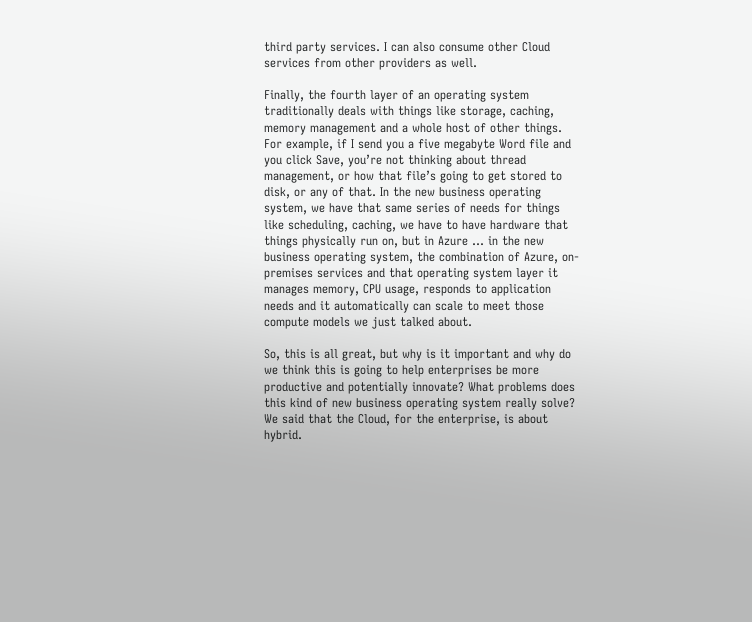third party services. I can also consume other Cloud services from other providers as well.

Finally, the fourth layer of an operating system traditionally deals with things like storage, caching, memory management and a whole host of other things. For example, if I send you a five megabyte Word file and you click Save, you’re not thinking about thread management, or how that file’s going to get stored to disk, or any of that. In the new business operating system, we have that same series of needs for things like scheduling, caching, we have to have hardware that things physically run on, but in Azure … in the new business operating system, the combination of Azure, on-premises services and that operating system layer it manages memory, CPU usage, responds to application needs and it automatically can scale to meet those compute models we just talked about.

So, this is all great, but why is it important and why do we think this is going to help enterprises be more productive and potentially innovate? What problems does this kind of new business operating system really solve? We said that the Cloud, for the enterprise, is about hybrid.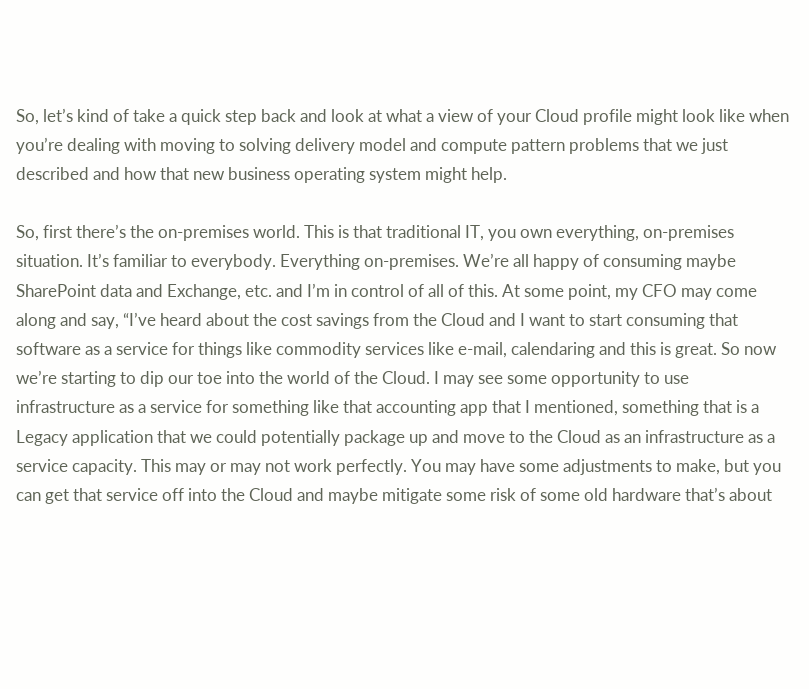So, let’s kind of take a quick step back and look at what a view of your Cloud profile might look like when you’re dealing with moving to solving delivery model and compute pattern problems that we just described and how that new business operating system might help.

So, first there’s the on-premises world. This is that traditional IT, you own everything, on-premises situation. It’s familiar to everybody. Everything on-premises. We’re all happy of consuming maybe SharePoint data and Exchange, etc. and I’m in control of all of this. At some point, my CFO may come along and say, “I’ve heard about the cost savings from the Cloud and I want to start consuming that software as a service for things like commodity services like e-mail, calendaring and this is great. So now we’re starting to dip our toe into the world of the Cloud. I may see some opportunity to use infrastructure as a service for something like that accounting app that I mentioned, something that is a Legacy application that we could potentially package up and move to the Cloud as an infrastructure as a service capacity. This may or may not work perfectly. You may have some adjustments to make, but you can get that service off into the Cloud and maybe mitigate some risk of some old hardware that’s about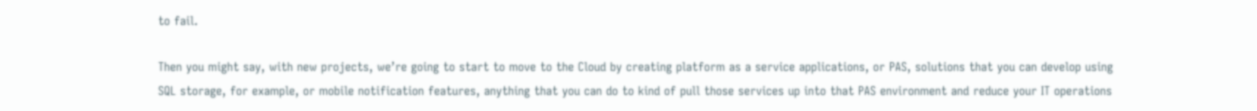to fail.

Then you might say, with new projects, we’re going to start to move to the Cloud by creating platform as a service applications, or PAS, solutions that you can develop using SQL storage, for example, or mobile notification features, anything that you can do to kind of pull those services up into that PAS environment and reduce your IT operations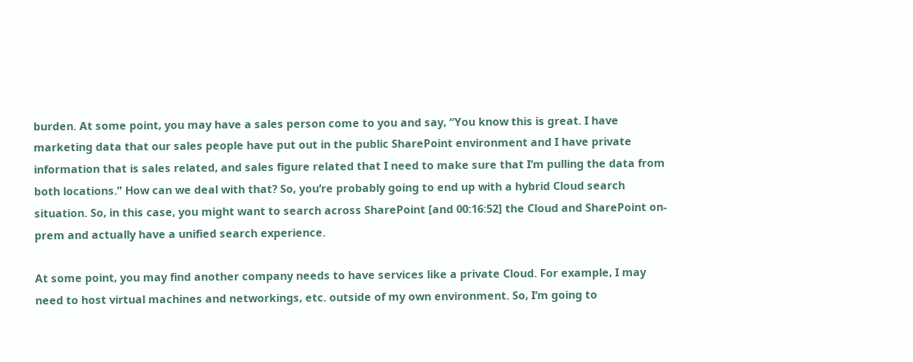burden. At some point, you may have a sales person come to you and say, “You know this is great. I have marketing data that our sales people have put out in the public SharePoint environment and I have private information that is sales related, and sales figure related that I need to make sure that I’m pulling the data from both locations.” How can we deal with that? So, you’re probably going to end up with a hybrid Cloud search situation. So, in this case, you might want to search across SharePoint [and 00:16:52] the Cloud and SharePoint on-prem and actually have a unified search experience.

At some point, you may find another company needs to have services like a private Cloud. For example, I may need to host virtual machines and networkings, etc. outside of my own environment. So, I’m going to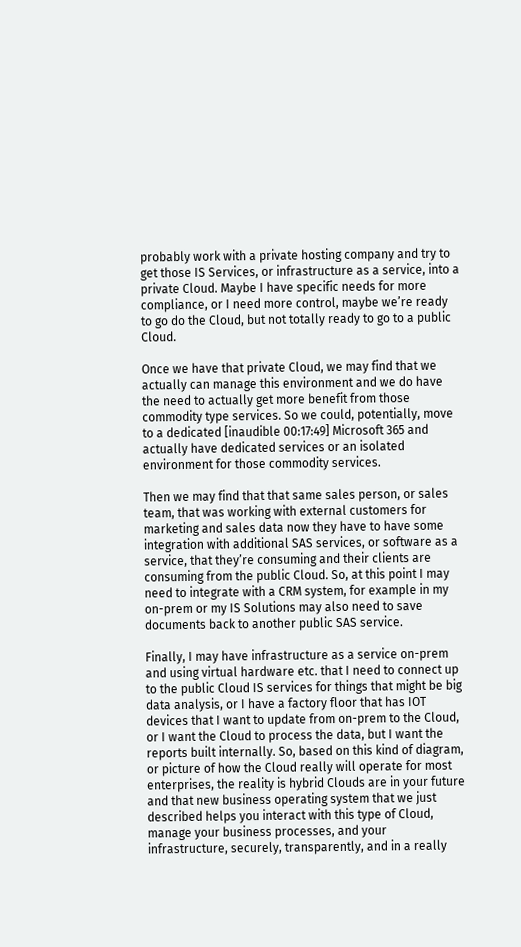probably work with a private hosting company and try to get those IS Services, or infrastructure as a service, into a private Cloud. Maybe I have specific needs for more compliance, or I need more control, maybe we’re ready to go do the Cloud, but not totally ready to go to a public Cloud.

Once we have that private Cloud, we may find that we actually can manage this environment and we do have the need to actually get more benefit from those commodity type services. So we could, potentially, move to a dedicated [inaudible 00:17:49] Microsoft 365 and actually have dedicated services or an isolated environment for those commodity services.

Then we may find that that same sales person, or sales team, that was working with external customers for marketing and sales data now they have to have some integration with additional SAS services, or software as a service, that they’re consuming and their clients are consuming from the public Cloud. So, at this point I may need to integrate with a CRM system, for example in my on-prem or my IS Solutions may also need to save documents back to another public SAS service.

Finally, I may have infrastructure as a service on-prem and using virtual hardware etc. that I need to connect up to the public Cloud IS services for things that might be big data analysis, or I have a factory floor that has IOT devices that I want to update from on-prem to the Cloud, or I want the Cloud to process the data, but I want the reports built internally. So, based on this kind of diagram, or picture of how the Cloud really will operate for most enterprises, the reality is hybrid Clouds are in your future and that new business operating system that we just described helps you interact with this type of Cloud, manage your business processes, and your infrastructure, securely, transparently, and in a really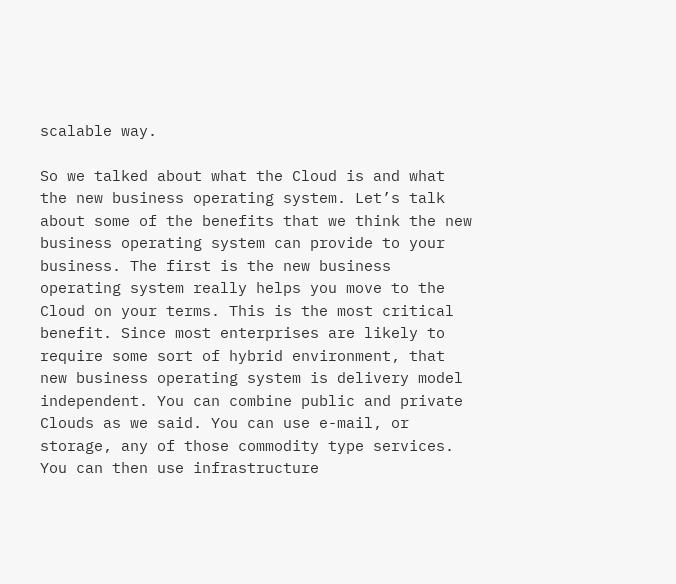scalable way.

So we talked about what the Cloud is and what the new business operating system. Let’s talk about some of the benefits that we think the new business operating system can provide to your business. The first is the new business operating system really helps you move to the Cloud on your terms. This is the most critical benefit. Since most enterprises are likely to require some sort of hybrid environment, that new business operating system is delivery model independent. You can combine public and private Clouds as we said. You can use e-mail, or storage, any of those commodity type services. You can then use infrastructure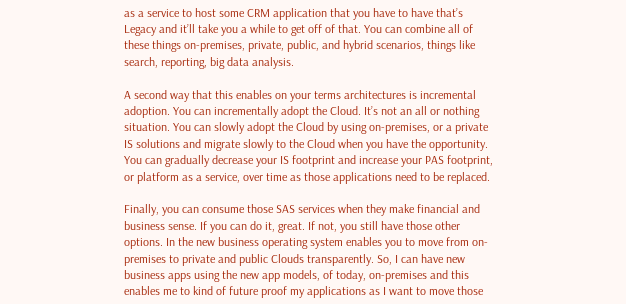as a service to host some CRM application that you have to have that’s Legacy and it’ll take you a while to get off of that. You can combine all of these things on-premises, private, public, and hybrid scenarios, things like search, reporting, big data analysis.

A second way that this enables on your terms architectures is incremental adoption. You can incrementally adopt the Cloud. It’s not an all or nothing situation. You can slowly adopt the Cloud by using on-premises, or a private IS solutions and migrate slowly to the Cloud when you have the opportunity. You can gradually decrease your IS footprint and increase your PAS footprint, or platform as a service, over time as those applications need to be replaced.

Finally, you can consume those SAS services when they make financial and business sense. If you can do it, great. If not, you still have those other options. In the new business operating system enables you to move from on-premises to private and public Clouds transparently. So, I can have new business apps using the new app models, of today, on-premises and this enables me to kind of future proof my applications as I want to move those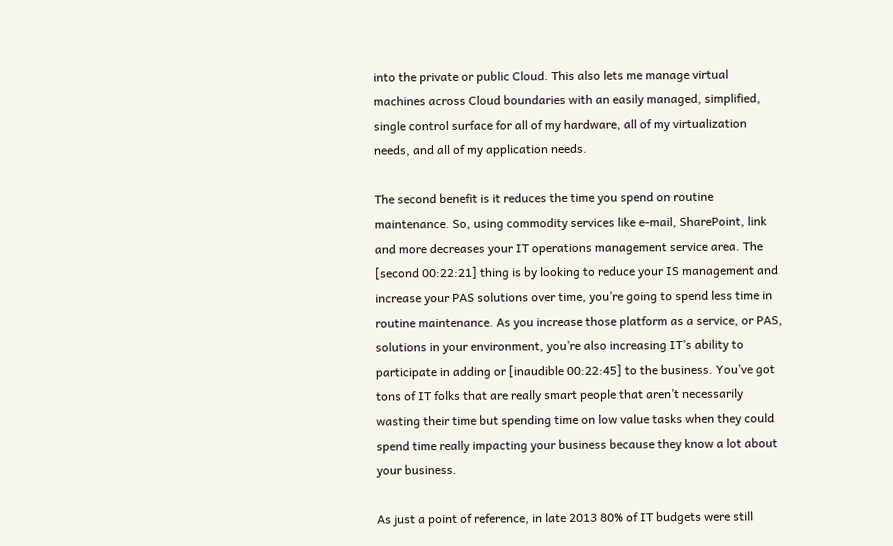into the private or public Cloud. This also lets me manage virtual machines across Cloud boundaries with an easily managed, simplified, single control surface for all of my hardware, all of my virtualization needs, and all of my application needs.

The second benefit is it reduces the time you spend on routine maintenance. So, using commodity services like e-mail, SharePoint, link and more decreases your IT operations management service area. The [second 00:22:21] thing is by looking to reduce your IS management and increase your PAS solutions over time, you’re going to spend less time in routine maintenance. As you increase those platform as a service, or PAS, solutions in your environment, you’re also increasing IT’s ability to participate in adding or [inaudible 00:22:45] to the business. You’ve got tons of IT folks that are really smart people that aren’t necessarily wasting their time but spending time on low value tasks when they could spend time really impacting your business because they know a lot about your business.

As just a point of reference, in late 2013 80% of IT budgets were still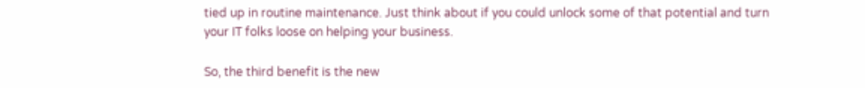tied up in routine maintenance. Just think about if you could unlock some of that potential and turn your IT folks loose on helping your business.

So, the third benefit is the new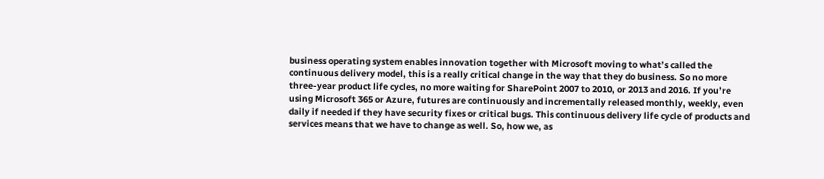business operating system enables innovation together with Microsoft moving to what’s called the continuous delivery model, this is a really critical change in the way that they do business. So no more three-year product life cycles, no more waiting for SharePoint 2007 to 2010, or 2013 and 2016. If you’re using Microsoft 365 or Azure, futures are continuously and incrementally released monthly, weekly, even daily if needed if they have security fixes or critical bugs. This continuous delivery life cycle of products and services means that we have to change as well. So, how we, as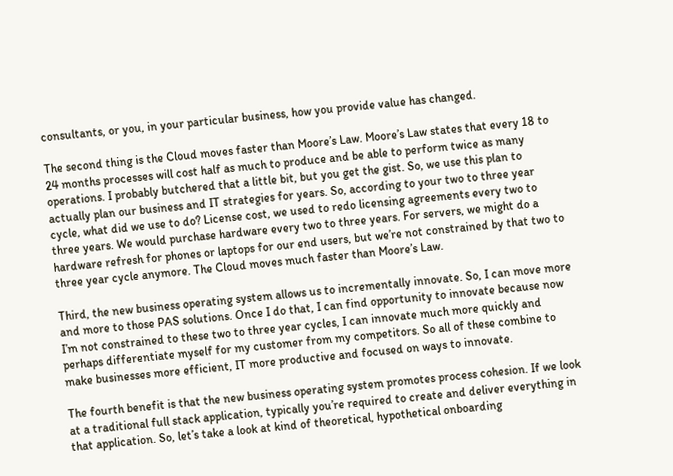consultants, or you, in your particular business, how you provide value has changed.

The second thing is the Cloud moves faster than Moore’s Law. Moore’s Law states that every 18 to 24 months processes will cost half as much to produce and be able to perform twice as many operations. I probably butchered that a little bit, but you get the gist. So, we use this plan to actually plan our business and IT strategies for years. So, according to your two to three year cycle, what did we use to do? License cost, we used to redo licensing agreements every two to three years. We would purchase hardware every two to three years. For servers, we might do a hardware refresh for phones or laptops for our end users, but we’re not constrained by that two to three year cycle anymore. The Cloud moves much faster than Moore’s Law.

Third, the new business operating system allows us to incrementally innovate. So, I can move more and more to those PAS solutions. Once I do that, I can find opportunity to innovate because now I’m not constrained to these two to three year cycles, I can innovate much more quickly and perhaps differentiate myself for my customer from my competitors. So all of these combine to make businesses more efficient, IT more productive and focused on ways to innovate.

The fourth benefit is that the new business operating system promotes process cohesion. If we look at a traditional full stack application, typically you’re required to create and deliver everything in that application. So, let’s take a look at kind of theoretical, hypothetical onboarding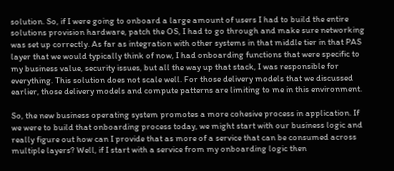solution. So, if I were going to onboard a large amount of users I had to build the entire solutions provision hardware, patch the OS, I had to go through and make sure networking was set up correctly. As far as integration with other systems in that middle tier in that PAS layer that we would typically think of now, I had onboarding functions that were specific to my business value, security issues, but all the way up that stack, I was responsible for everything. This solution does not scale well. For those delivery models that we discussed earlier, those delivery models and compute patterns are limiting to me in this environment.

So, the new business operating system promotes a more cohesive process in application. If we were to build that onboarding process today, we might start with our business logic and really figure out how can I provide that as more of a service that can be consumed across multiple layers? Well, if I start with a service from my onboarding logic then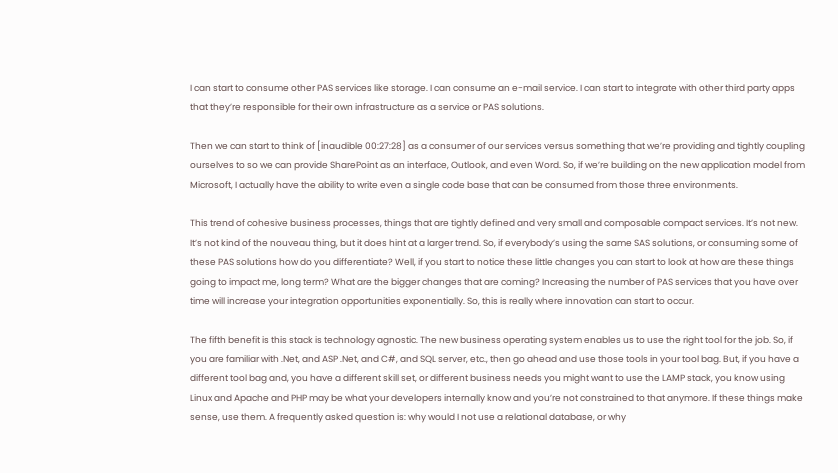I can start to consume other PAS services like storage. I can consume an e-mail service. I can start to integrate with other third party apps that they’re responsible for their own infrastructure as a service or PAS solutions.

Then we can start to think of [inaudible 00:27:28] as a consumer of our services versus something that we’re providing and tightly coupling ourselves to so we can provide SharePoint as an interface, Outlook, and even Word. So, if we’re building on the new application model from Microsoft, I actually have the ability to write even a single code base that can be consumed from those three environments.

This trend of cohesive business processes, things that are tightly defined and very small and composable compact services. It’s not new. It’s not kind of the nouveau thing, but it does hint at a larger trend. So, if everybody’s using the same SAS solutions, or consuming some of these PAS solutions how do you differentiate? Well, if you start to notice these little changes you can start to look at how are these things going to impact me, long term? What are the bigger changes that are coming? Increasing the number of PAS services that you have over time will increase your integration opportunities exponentially. So, this is really where innovation can start to occur.

The fifth benefit is this stack is technology agnostic. The new business operating system enables us to use the right tool for the job. So, if you are familiar with .Net, and ASP .Net, and C#, and SQL server, etc., then go ahead and use those tools in your tool bag. But, if you have a different tool bag and, you have a different skill set, or different business needs you might want to use the LAMP stack, you know using Linux and Apache and PHP may be what your developers internally know and you’re not constrained to that anymore. If these things make sense, use them. A frequently asked question is: why would I not use a relational database, or why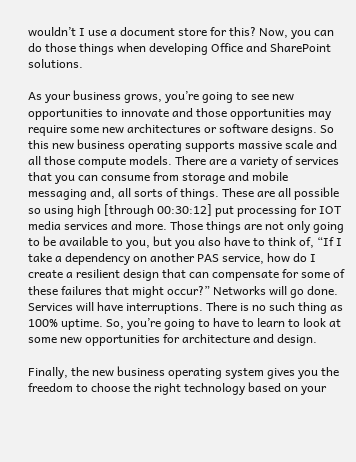wouldn’t I use a document store for this? Now, you can do those things when developing Office and SharePoint solutions.

As your business grows, you’re going to see new opportunities to innovate and those opportunities may require some new architectures or software designs. So this new business operating supports massive scale and all those compute models. There are a variety of services that you can consume from storage and mobile messaging and, all sorts of things. These are all possible so using high [through 00:30:12] put processing for IOT media services and more. Those things are not only going to be available to you, but you also have to think of, “If I take a dependency on another PAS service, how do I create a resilient design that can compensate for some of these failures that might occur?” Networks will go done. Services will have interruptions. There is no such thing as 100% uptime. So, you’re going to have to learn to look at some new opportunities for architecture and design.

Finally, the new business operating system gives you the freedom to choose the right technology based on your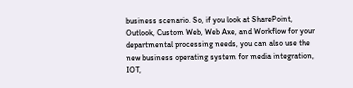business scenario. So, if you look at SharePoint, Outlook, Custom Web, Web Axe, and Workflow for your departmental processing needs, you can also use the new business operating system for media integration, IOT,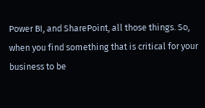Power BI, and SharePoint, all those things. So, when you find something that is critical for your business to be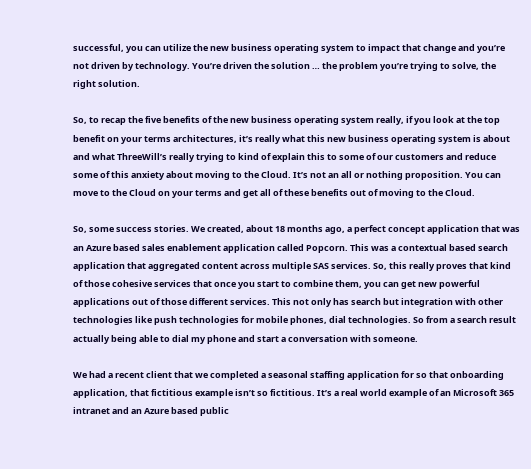successful, you can utilize the new business operating system to impact that change and you’re not driven by technology. You’re driven the solution … the problem you’re trying to solve, the right solution.

So, to recap the five benefits of the new business operating system really, if you look at the top benefit on your terms architectures, it’s really what this new business operating system is about and what ThreeWill’s really trying to kind of explain this to some of our customers and reduce some of this anxiety about moving to the Cloud. It’s not an all or nothing proposition. You can move to the Cloud on your terms and get all of these benefits out of moving to the Cloud.

So, some success stories. We created, about 18 months ago, a perfect concept application that was an Azure based sales enablement application called Popcorn. This was a contextual based search application that aggregated content across multiple SAS services. So, this really proves that kind of those cohesive services that once you start to combine them, you can get new powerful applications out of those different services. This not only has search but integration with other technologies like push technologies for mobile phones, dial technologies. So from a search result actually being able to dial my phone and start a conversation with someone.

We had a recent client that we completed a seasonal staffing application for so that onboarding application, that fictitious example isn’t so fictitious. It’s a real world example of an Microsoft 365 intranet and an Azure based public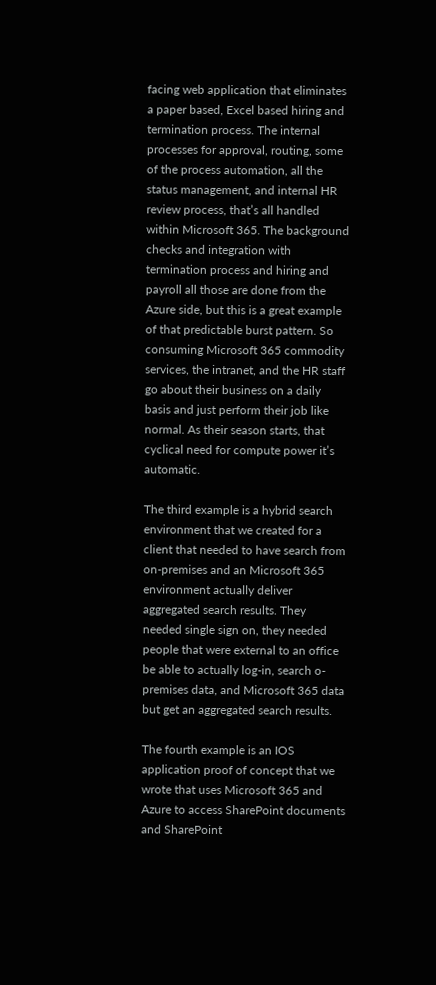facing web application that eliminates a paper based, Excel based hiring and termination process. The internal processes for approval, routing, some of the process automation, all the status management, and internal HR review process, that’s all handled within Microsoft 365. The background checks and integration with termination process and hiring and payroll all those are done from the Azure side, but this is a great example of that predictable burst pattern. So consuming Microsoft 365 commodity services, the intranet, and the HR staff go about their business on a daily basis and just perform their job like normal. As their season starts, that cyclical need for compute power it’s automatic.

The third example is a hybrid search environment that we created for a client that needed to have search from on-premises and an Microsoft 365 environment actually deliver aggregated search results. They needed single sign on, they needed people that were external to an office be able to actually log-in, search o-premises data, and Microsoft 365 data but get an aggregated search results.

The fourth example is an IOS application proof of concept that we wrote that uses Microsoft 365 and Azure to access SharePoint documents and SharePoint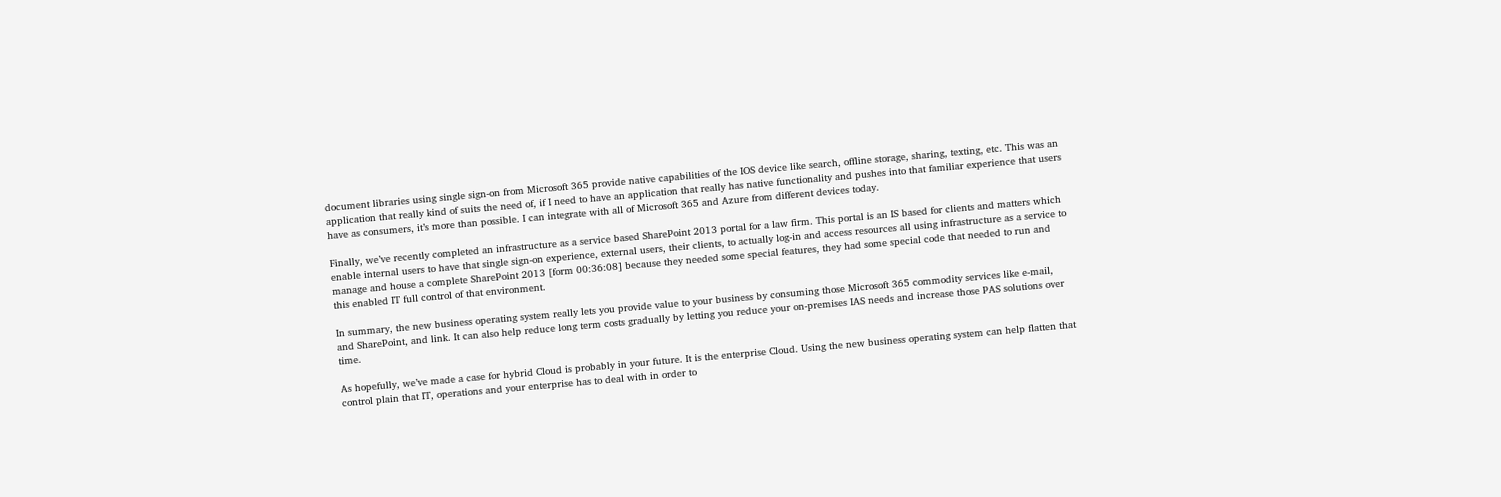document libraries using single sign-on from Microsoft 365 provide native capabilities of the IOS device like search, offline storage, sharing, texting, etc. This was an application that really kind of suits the need of, if I need to have an application that really has native functionality and pushes into that familiar experience that users have as consumers, it’s more than possible. I can integrate with all of Microsoft 365 and Azure from different devices today.

Finally, we’ve recently completed an infrastructure as a service based SharePoint 2013 portal for a law firm. This portal is an IS based for clients and matters which enable internal users to have that single sign-on experience, external users, their clients, to actually log-in and access resources all using infrastructure as a service to manage and house a complete SharePoint 2013 [form 00:36:08] because they needed some special features, they had some special code that needed to run and this enabled IT full control of that environment.

In summary, the new business operating system really lets you provide value to your business by consuming those Microsoft 365 commodity services like e-mail, and SharePoint, and link. It can also help reduce long term costs gradually by letting you reduce your on-premises IAS needs and increase those PAS solutions over time.

As hopefully, we’ve made a case for hybrid Cloud is probably in your future. It is the enterprise Cloud. Using the new business operating system can help flatten that control plain that IT, operations and your enterprise has to deal with in order to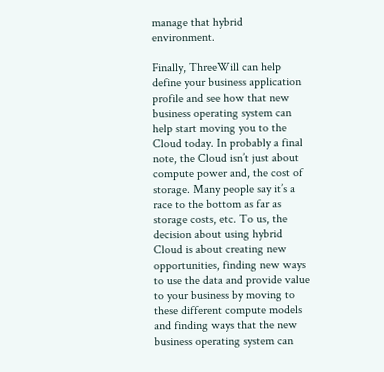manage that hybrid environment.

Finally, ThreeWill can help define your business application profile and see how that new business operating system can help start moving you to the Cloud today. In probably a final note, the Cloud isn’t just about compute power and, the cost of storage. Many people say it’s a race to the bottom as far as storage costs, etc. To us, the decision about using hybrid Cloud is about creating new opportunities, finding new ways to use the data and provide value to your business by moving to these different compute models and finding ways that the new business operating system can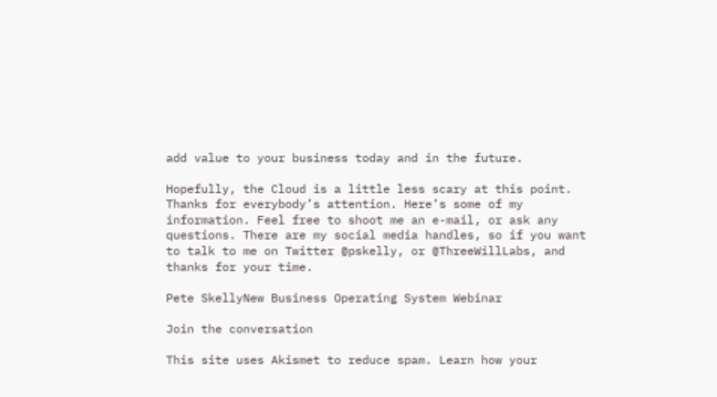add value to your business today and in the future.

Hopefully, the Cloud is a little less scary at this point. Thanks for everybody’s attention. Here’s some of my information. Feel free to shoot me an e-mail, or ask any questions. There are my social media handles, so if you want to talk to me on Twitter @pskelly, or @ThreeWillLabs, and thanks for your time.

Pete SkellyNew Business Operating System Webinar

Join the conversation

This site uses Akismet to reduce spam. Learn how your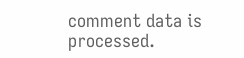comment data is processed.